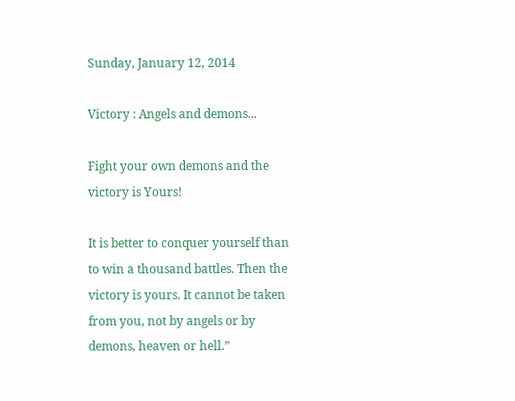Sunday, January 12, 2014

Victory : Angels and demons...

Fight your own demons and the victory is Yours!

It is better to conquer yourself than to win a thousand battles. Then the victory is yours. It cannot be taken from you, not by angels or by demons, heaven or hell.”